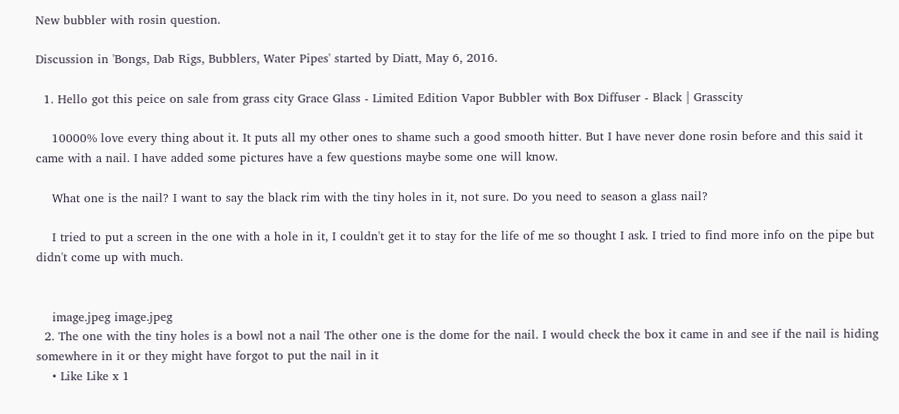New bubbler with rosin question.

Discussion in 'Bongs, Dab Rigs, Bubblers, Water Pipes' started by Diatt, May 6, 2016.

  1. Hello got this peice on sale from grass city Grace Glass - Limited Edition Vapor Bubbler with Box Diffuser - Black | Grasscity

    10000% love every thing about it. It puts all my other ones to shame such a good smooth hitter. But I have never done rosin before and this said it came with a nail. I have added some pictures have a few questions maybe some one will know.

    What one is the nail? I want to say the black rim with the tiny holes in it, not sure. Do you need to season a glass nail?

    I tried to put a screen in the one with a hole in it, I couldn't get it to stay for the life of me so thought I ask. I tried to find more info on the pipe but didn't come up with much.


    image.jpeg image.jpeg
  2. The one with the tiny holes is a bowl not a nail The other one is the dome for the nail. I would check the box it came in and see if the nail is hiding somewhere in it or they might have forgot to put the nail in it
    • Like Like x 1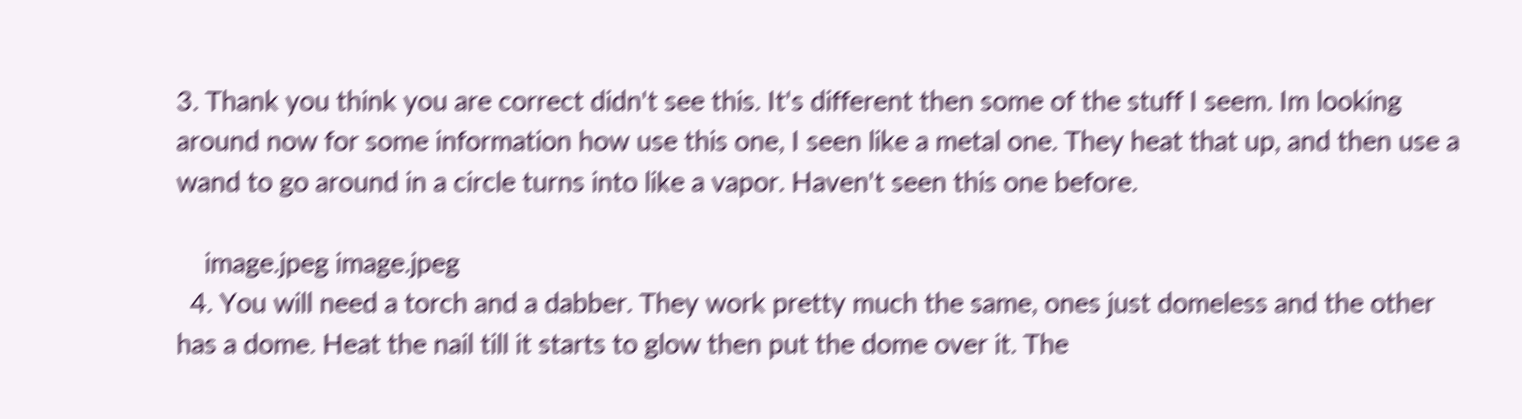3. Thank you think you are correct didn't see this. It's different then some of the stuff I seem. Im looking around now for some information how use this one, I seen like a metal one. They heat that up, and then use a wand to go around in a circle turns into like a vapor. Haven't seen this one before.

    image.jpeg image.jpeg
  4. You will need a torch and a dabber. They work pretty much the same, ones just domeless and the other has a dome. Heat the nail till it starts to glow then put the dome over it. The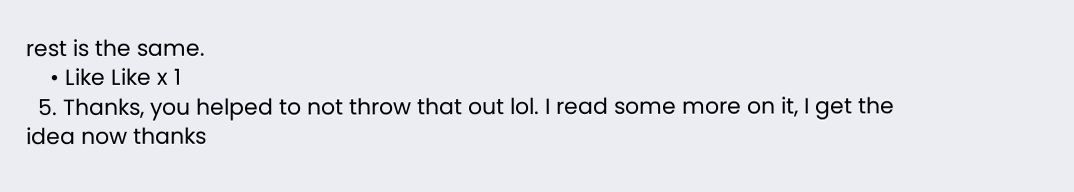rest is the same.
    • Like Like x 1
  5. Thanks, you helped to not throw that out lol. I read some more on it, I get the idea now thanks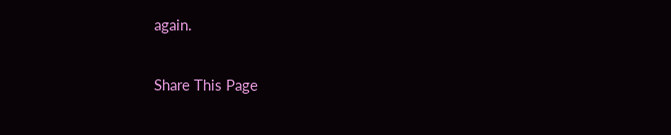again.

Share This Page